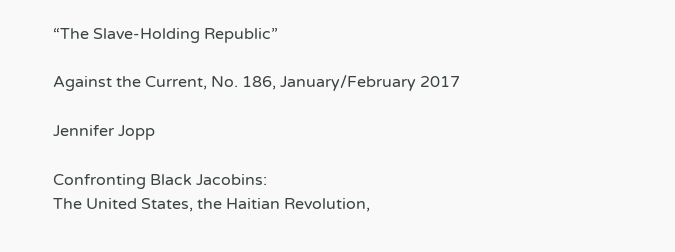“The Slave-Holding Republic”

Against the Current, No. 186, January/February 2017

Jennifer Jopp

Confronting Black Jacobins:
The United States, the Haitian Revolution,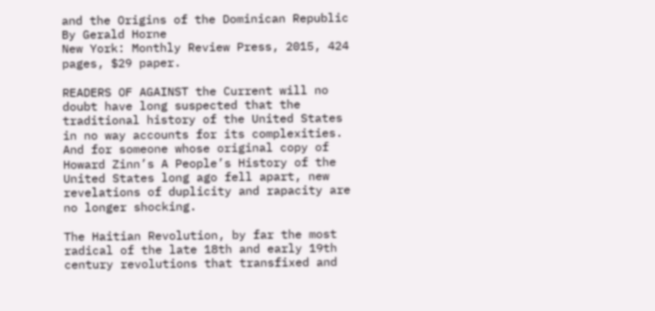and the Origins of the Dominican Republic
By Gerald Horne
New York: Monthly Review Press, 2015, 424 pages, $29 paper.

READERS OF AGAINST the Current will no doubt have long suspected that the traditional history of the United States in no way accounts for its complexities. And for someone whose original copy of Howard Zinn’s A People’s History of the United States long ago fell apart, new revelations of duplicity and rapacity are no longer shocking.

The Haitian Revolution, by far the most radical of the late 18th and early 19th century revolutions that transfixed and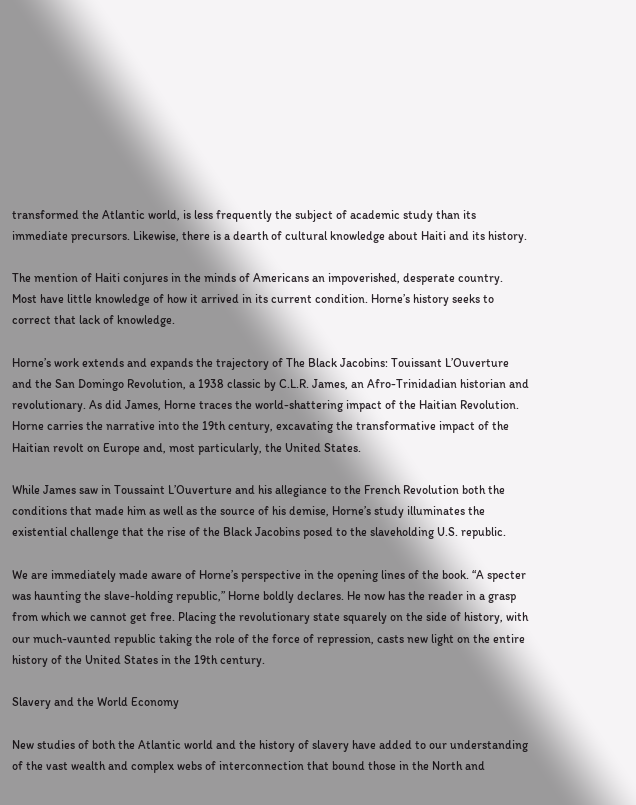transformed the Atlantic world, is less frequently the subject of academic study than its immediate precursors. Likewise, there is a dearth of cultural knowledge about Haiti and its history.

The mention of Haiti conjures in the minds of Americans an impoverished, desperate country. Most have little knowledge of how it arrived in its current condition. Horne’s history seeks to correct that lack of knowledge.

Horne’s work extends and expands the trajectory of The Black Jacobins: Touissant L’Ouverture and the San Domingo Revolution, a 1938 classic by C.L.R. James, an Afro-Trinidadian historian and revolutionary. As did James, Horne traces the world-shattering impact of the Haitian Revolution. Horne carries the narrative into the 19th century, excavating the transformative impact of the Haitian revolt on Europe and, most particularly, the United States.

While James saw in Toussaint L’Ouverture and his allegiance to the French Revolution both the conditions that made him as well as the source of his demise, Horne’s study illuminates the existential challenge that the rise of the Black Jacobins posed to the slaveholding U.S. republic.

We are immediately made aware of Horne’s perspective in the opening lines of the book. “A specter was haunting the slave-holding republic,” Horne boldly declares. He now has the reader in a grasp from which we cannot get free. Placing the revolutionary state squarely on the side of history, with our much-vaunted republic taking the role of the force of repression, casts new light on the entire history of the United States in the 19th century.

Slavery and the World Economy

New studies of both the Atlantic world and the history of slavery have added to our understanding of the vast wealth and complex webs of interconnection that bound those in the North and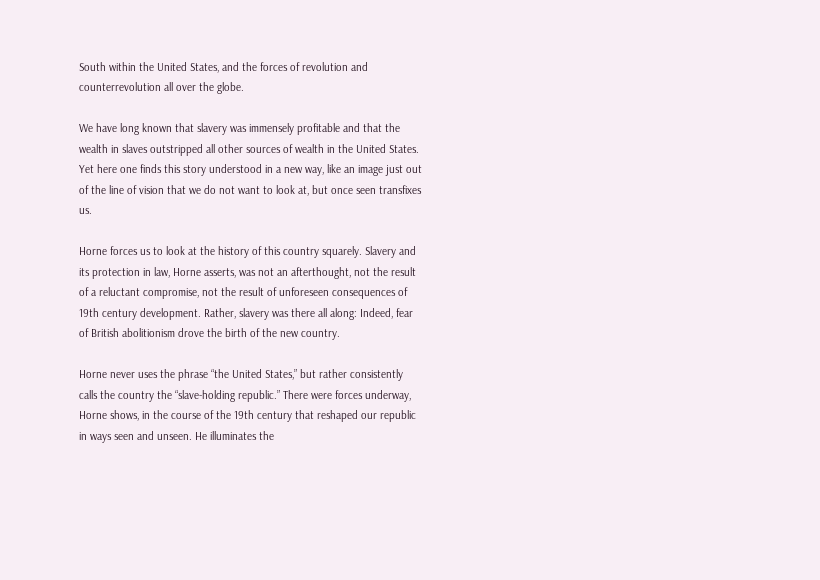South within the United States, and the forces of revolution and counterrevolution all over the globe.

We have long known that slavery was immensely profitable and that the wealth in slaves outstripped all other sources of wealth in the United States. Yet here one finds this story understood in a new way, like an image just out of the line of vision that we do not want to look at, but once seen transfixes us.

Horne forces us to look at the history of this country squarely. Slavery and its protection in law, Horne asserts, was not an afterthought, not the result of a reluctant compromise, not the result of unforeseen consequences of 19th century development. Rather, slavery was there all along: Indeed, fear of British abolitionism drove the birth of the new country.

Horne never uses the phrase “the United States,” but rather consistently calls the country the “slave-holding republic.” There were forces underway, Horne shows, in the course of the 19th century that reshaped our republic in ways seen and unseen. He illuminates the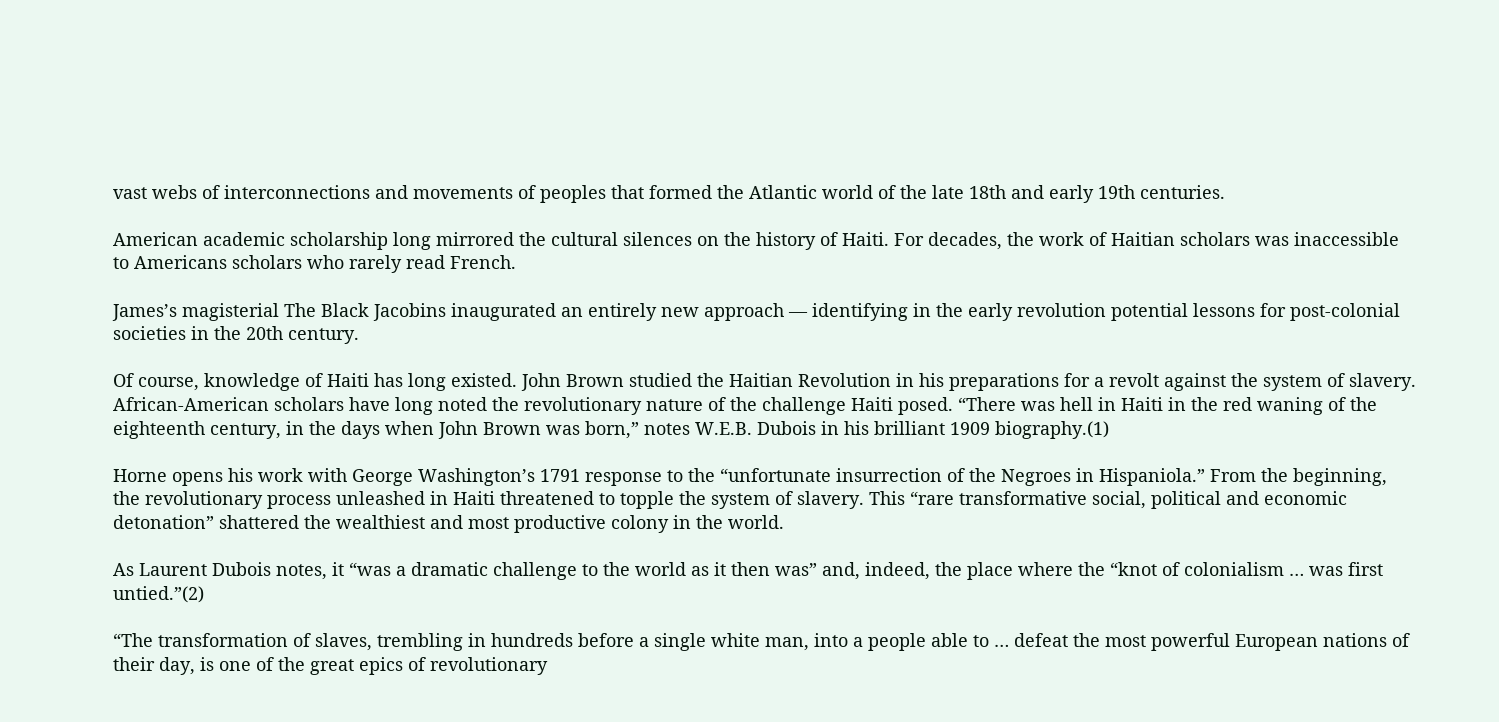vast webs of interconnections and movements of peoples that formed the Atlantic world of the late 18th and early 19th centuries.

American academic scholarship long mirrored the cultural silences on the history of Haiti. For decades, the work of Haitian scholars was inaccessible to Americans scholars who rarely read French.

James’s magisterial The Black Jacobins inaugurated an entirely new approach — identifying in the early revolution potential lessons for post-colonial societies in the 20th century.

Of course, knowledge of Haiti has long existed. John Brown studied the Haitian Revolution in his preparations for a revolt against the system of slavery. African-American scholars have long noted the revolutionary nature of the challenge Haiti posed. “There was hell in Haiti in the red waning of the eighteenth century, in the days when John Brown was born,” notes W.E.B. Dubois in his brilliant 1909 biography.(1)

Horne opens his work with George Washington’s 1791 response to the “unfortunate insurrection of the Negroes in Hispaniola.” From the beginning, the revolutionary process unleashed in Haiti threatened to topple the system of slavery. This “rare transformative social, political and economic detonation” shattered the wealthiest and most productive colony in the world.

As Laurent Dubois notes, it “was a dramatic challenge to the world as it then was” and, indeed, the place where the “knot of colonialism … was first untied.”(2)

“The transformation of slaves, trembling in hundreds before a single white man, into a people able to … defeat the most powerful European nations of their day, is one of the great epics of revolutionary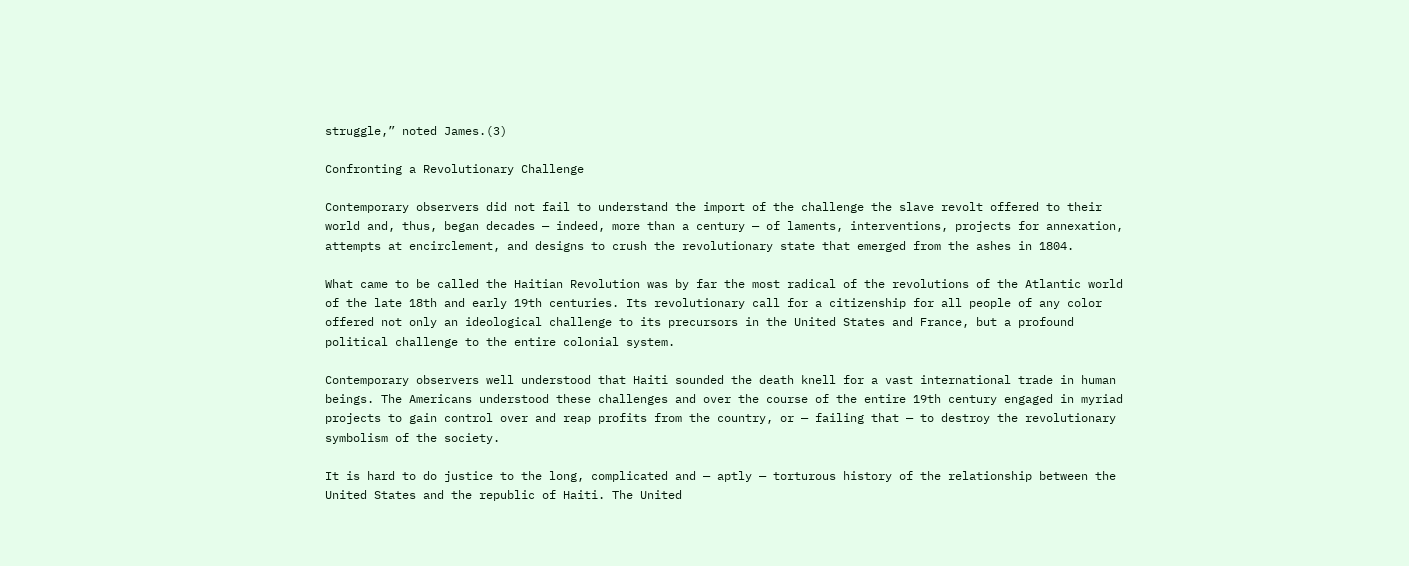struggle,” noted James.(3)

Confronting a Revolutionary Challenge

Contemporary observers did not fail to understand the import of the challenge the slave revolt offered to their world and, thus, began decades — indeed, more than a century — of laments, interventions, projects for annexation, attempts at encirclement, and designs to crush the revolutionary state that emerged from the ashes in 1804.

What came to be called the Haitian Revolution was by far the most radical of the revolutions of the Atlantic world of the late 18th and early 19th centuries. Its revolutionary call for a citizenship for all people of any color offered not only an ideological challenge to its precursors in the United States and France, but a profound political challenge to the entire colonial system.

Contemporary observers well understood that Haiti sounded the death knell for a vast international trade in human beings. The Americans understood these challenges and over the course of the entire 19th century engaged in myriad projects to gain control over and reap profits from the country, or — failing that — to destroy the revolutionary symbolism of the society.

It is hard to do justice to the long, complicated and — aptly — torturous history of the relationship between the United States and the republic of Haiti. The United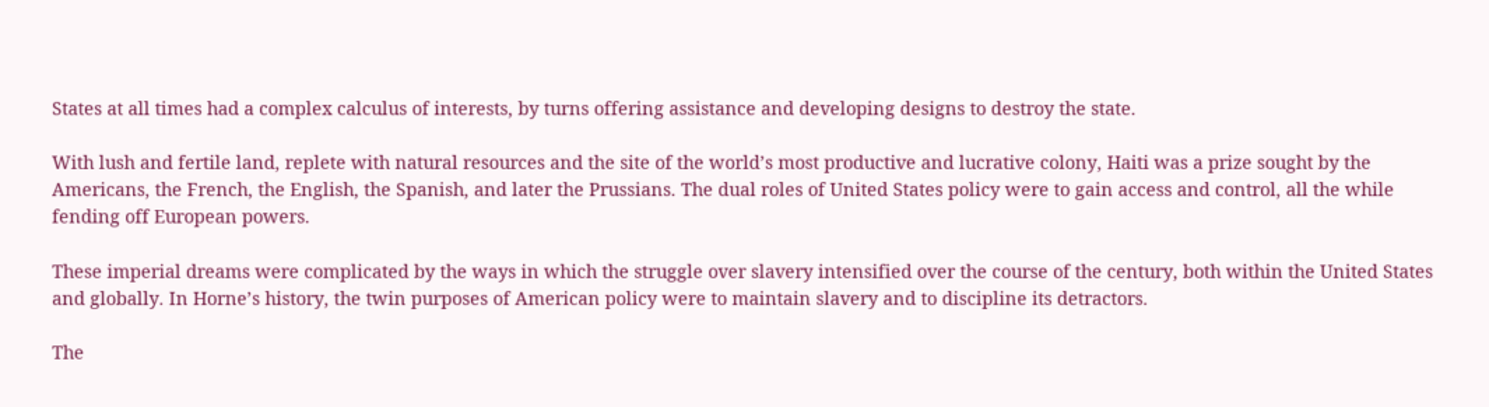States at all times had a complex calculus of interests, by turns offering assistance and developing designs to destroy the state.

With lush and fertile land, replete with natural resources and the site of the world’s most productive and lucrative colony, Haiti was a prize sought by the Americans, the French, the English, the Spanish, and later the Prussians. The dual roles of United States policy were to gain access and control, all the while fending off European powers.

These imperial dreams were complicated by the ways in which the struggle over slavery intensified over the course of the century, both within the United States and globally. In Horne’s history, the twin purposes of American policy were to maintain slavery and to discipline its detractors.

The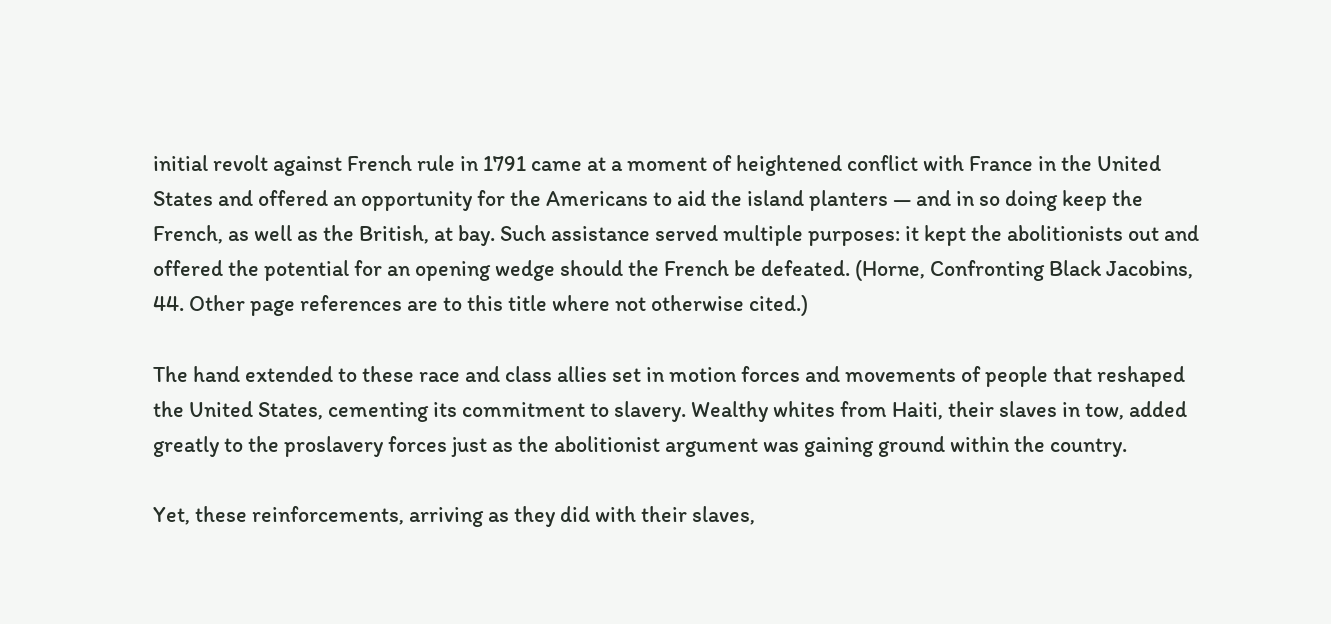initial revolt against French rule in 1791 came at a moment of heightened conflict with France in the United States and offered an opportunity for the Americans to aid the island planters — and in so doing keep the French, as well as the British, at bay. Such assistance served multiple purposes: it kept the abolitionists out and offered the potential for an opening wedge should the French be defeated. (Horne, Confronting Black Jacobins, 44. Other page references are to this title where not otherwise cited.)

The hand extended to these race and class allies set in motion forces and movements of people that reshaped the United States, cementing its commitment to slavery. Wealthy whites from Haiti, their slaves in tow, added greatly to the proslavery forces just as the abolitionist argument was gaining ground within the country.

Yet, these reinforcements, arriving as they did with their slaves,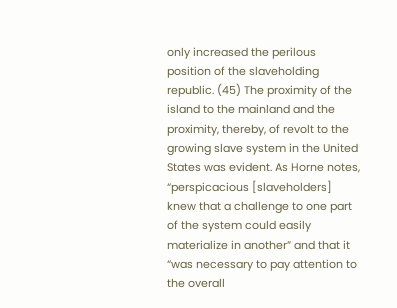only increased the perilous position of the slaveholding republic. (45) The proximity of the island to the mainland and the proximity, thereby, of revolt to the growing slave system in the United States was evident. As Horne notes, “perspicacious [slaveholders] knew that a challenge to one part of the system could easily materialize in another” and that it “was necessary to pay attention to the overall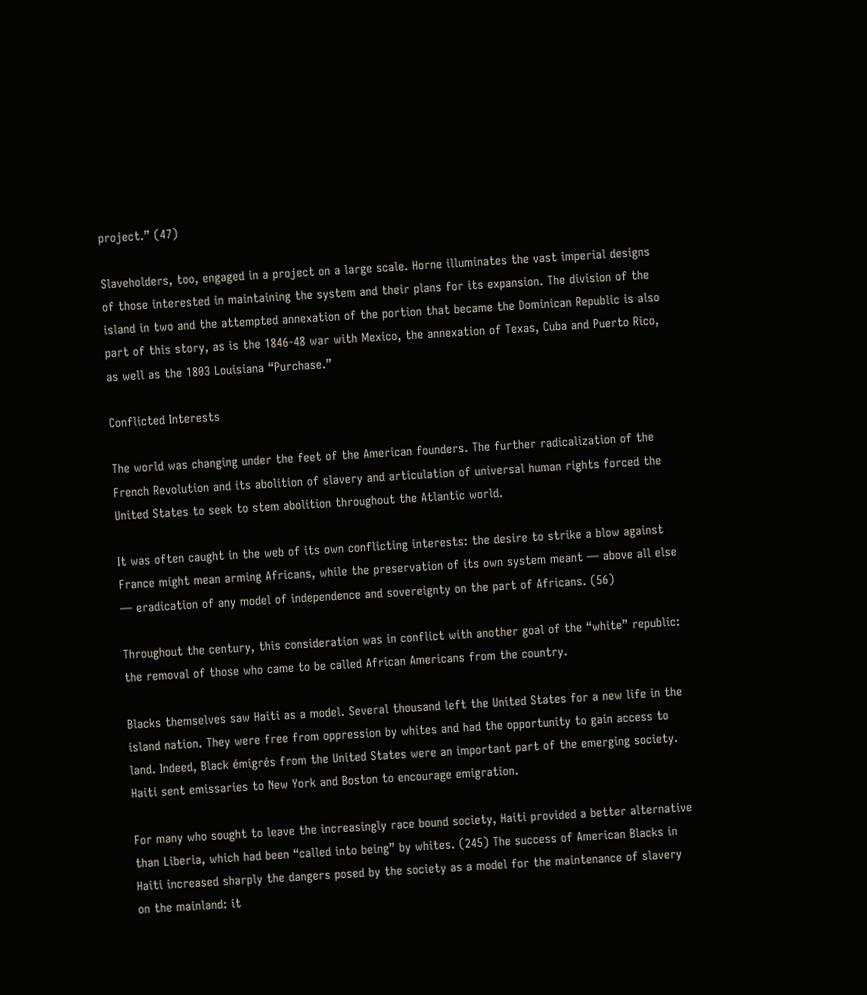project.” (47)

Slaveholders, too, engaged in a project on a large scale. Horne illuminates the vast imperial designs of those interested in maintaining the system and their plans for its expansion. The division of the island in two and the attempted annexation of the portion that became the Dominican Republic is also part of this story, as is the 1846-48 war with Mexico, the annexation of Texas, Cuba and Puerto Rico, as well as the 1803 Louisiana “Purchase.”

Conflicted Interests

The world was changing under the feet of the American founders. The further radicalization of the French Revolution and its abolition of slavery and articulation of universal human rights forced the United States to seek to stem abolition throughout the Atlantic world.

It was often caught in the web of its own conflicting interests: the desire to strike a blow against France might mean arming Africans, while the preservation of its own system meant — above all else — eradication of any model of independence and sovereignty on the part of Africans. (56)

Throughout the century, this consideration was in conflict with another goal of the “white” republic: the removal of those who came to be called African Americans from the country.

Blacks themselves saw Haiti as a model. Several thousand left the United States for a new life in the island nation. They were free from oppression by whites and had the opportunity to gain access to land. Indeed, Black émigrés from the United States were an important part of the emerging society. Haiti sent emissaries to New York and Boston to encourage emigration.

For many who sought to leave the increasingly race bound society, Haiti provided a better alternative than Liberia, which had been “called into being” by whites. (245) The success of American Blacks in Haiti increased sharply the dangers posed by the society as a model for the maintenance of slavery on the mainland: it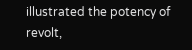illustrated the potency of revolt,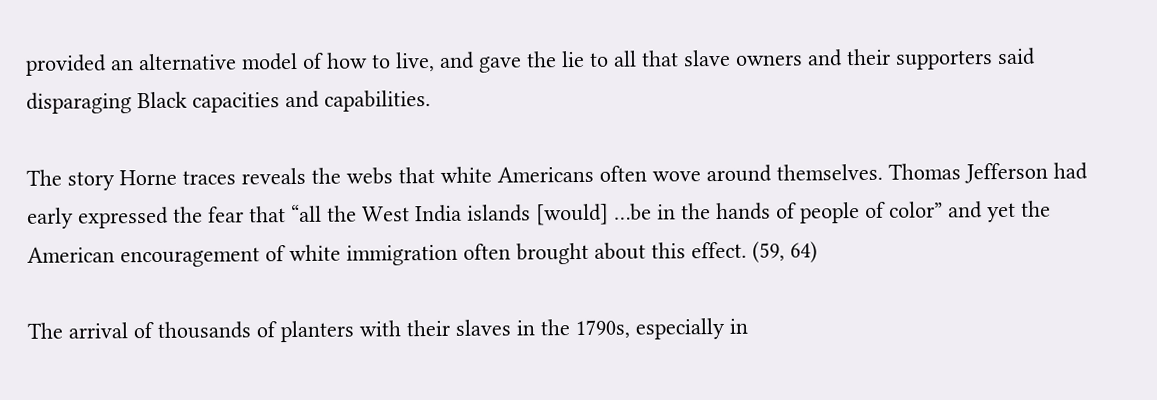provided an alternative model of how to live, and gave the lie to all that slave owners and their supporters said disparaging Black capacities and capabilities.

The story Horne traces reveals the webs that white Americans often wove around themselves. Thomas Jefferson had early expressed the fear that “all the West India islands [would] …be in the hands of people of color” and yet the American encouragement of white immigration often brought about this effect. (59, 64)

The arrival of thousands of planters with their slaves in the 1790s, especially in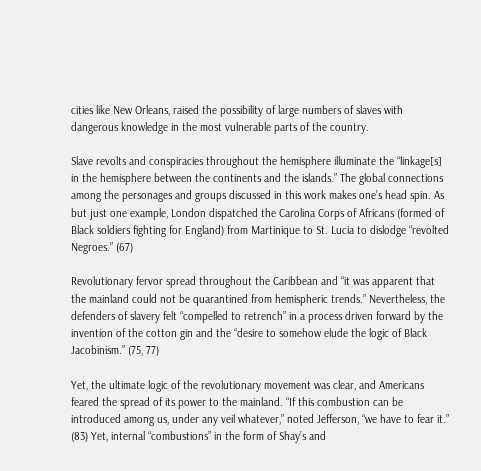cities like New Orleans, raised the possibility of large numbers of slaves with dangerous knowledge in the most vulnerable parts of the country.

Slave revolts and conspiracies throughout the hemisphere illuminate the “linkage[s] in the hemisphere between the continents and the islands.” The global connections among the personages and groups discussed in this work makes one’s head spin. As but just one example, London dispatched the Carolina Corps of Africans (formed of Black soldiers fighting for England) from Martinique to St. Lucia to dislodge “revolted Negroes.” (67)

Revolutionary fervor spread throughout the Caribbean and “it was apparent that the mainland could not be quarantined from hemispheric trends.” Nevertheless, the defenders of slavery felt “compelled to retrench” in a process driven forward by the invention of the cotton gin and the “desire to somehow elude the logic of Black Jacobinism.” (75, 77)

Yet, the ultimate logic of the revolutionary movement was clear, and Americans feared the spread of its power to the mainland. “If this combustion can be introduced among us, under any veil whatever,” noted Jefferson, “we have to fear it.” (83) Yet, internal “combustions” in the form of Shay’s and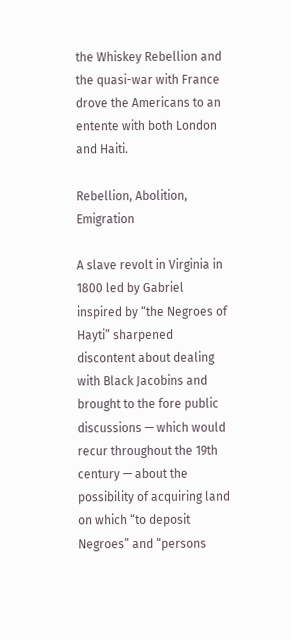the Whiskey Rebellion and the quasi-war with France drove the Americans to an entente with both London and Haiti.

Rebellion, Abolition, Emigration

A slave revolt in Virginia in 1800 led by Gabriel inspired by “the Negroes of Hayti” sharpened discontent about dealing with Black Jacobins and brought to the fore public discussions — which would recur throughout the 19th century — about the possibility of acquiring land on which “to deposit Negroes” and “persons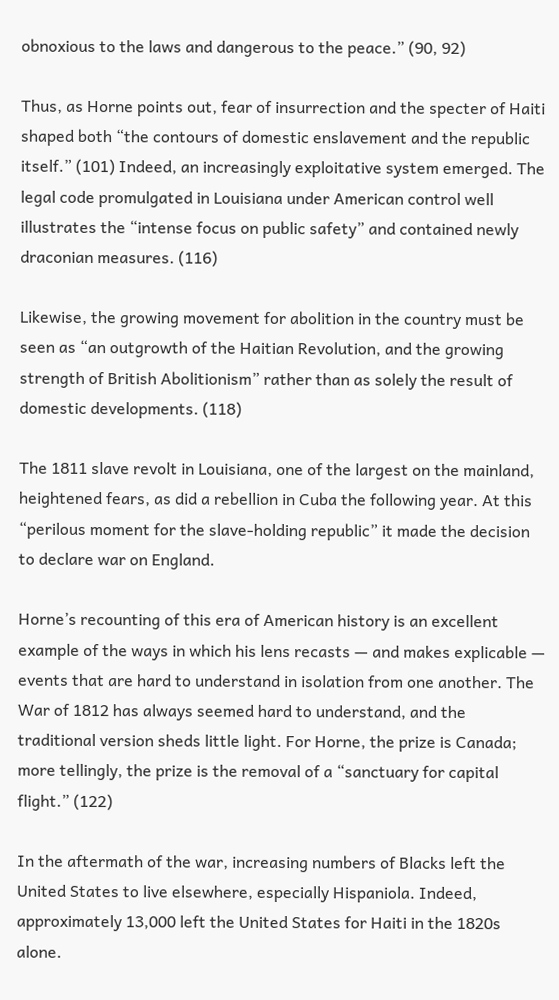obnoxious to the laws and dangerous to the peace.” (90, 92)

Thus, as Horne points out, fear of insurrection and the specter of Haiti shaped both “the contours of domestic enslavement and the republic itself.” (101) Indeed, an increasingly exploitative system emerged. The legal code promulgated in Louisiana under American control well illustrates the “intense focus on public safety” and contained newly draconian measures. (116)

Likewise, the growing movement for abolition in the country must be seen as “an outgrowth of the Haitian Revolution, and the growing strength of British Abolitionism” rather than as solely the result of domestic developments. (118)

The 1811 slave revolt in Louisiana, one of the largest on the mainland, heightened fears, as did a rebellion in Cuba the following year. At this “perilous moment for the slave-holding republic” it made the decision to declare war on England.

Horne’s recounting of this era of American history is an excellent example of the ways in which his lens recasts — and makes explicable — events that are hard to understand in isolation from one another. The War of 1812 has always seemed hard to understand, and the traditional version sheds little light. For Horne, the prize is Canada; more tellingly, the prize is the removal of a “sanctuary for capital flight.” (122)

In the aftermath of the war, increasing numbers of Blacks left the United States to live elsewhere, especially Hispaniola. Indeed, approximately 13,000 left the United States for Haiti in the 1820s alone.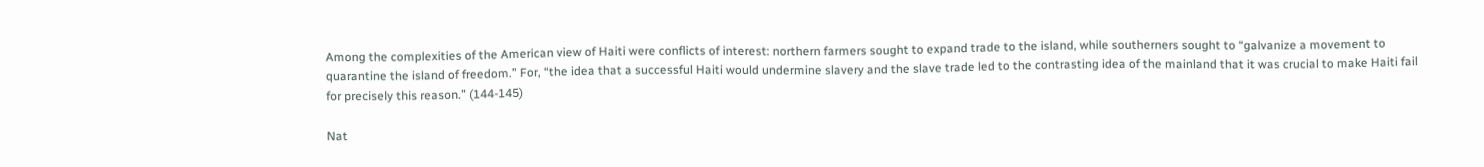Among the complexities of the American view of Haiti were conflicts of interest: northern farmers sought to expand trade to the island, while southerners sought to “galvanize a movement to quarantine the island of freedom.” For, “the idea that a successful Haiti would undermine slavery and the slave trade led to the contrasting idea of the mainland that it was crucial to make Haiti fail for precisely this reason.” (144-145)

Nat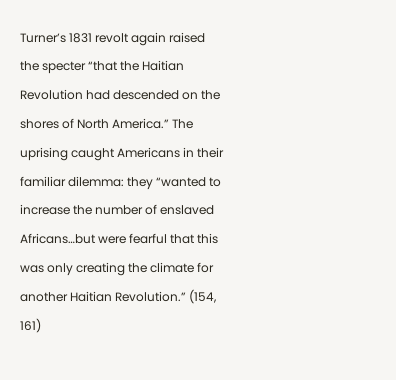Turner’s 1831 revolt again raised the specter “that the Haitian Revolution had descended on the shores of North America.” The uprising caught Americans in their familiar dilemma: they “wanted to increase the number of enslaved Africans…but were fearful that this was only creating the climate for another Haitian Revolution.” (154, 161)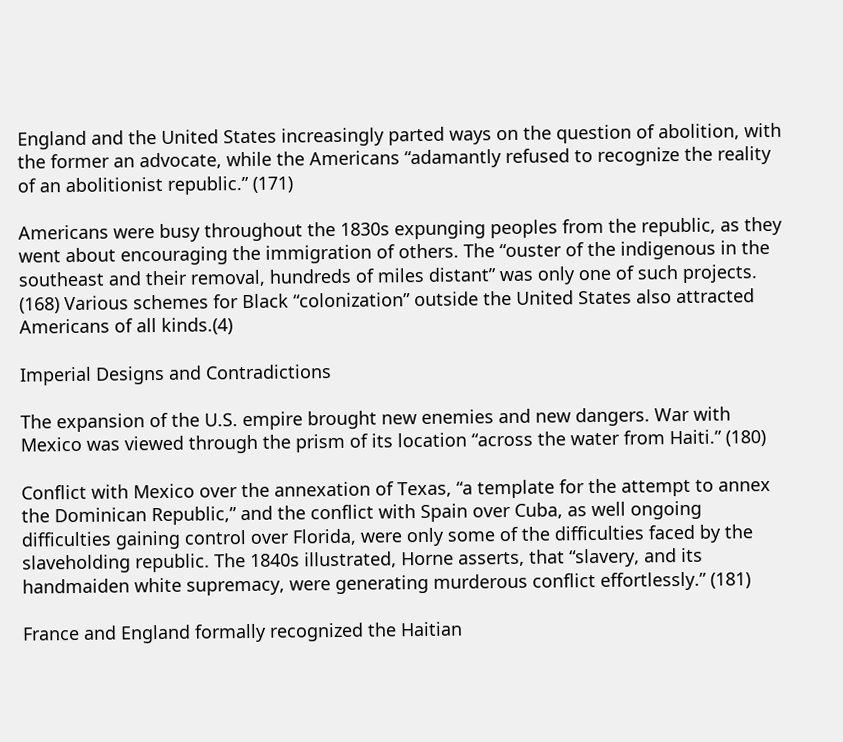England and the United States increasingly parted ways on the question of abolition, with the former an advocate, while the Americans “adamantly refused to recognize the reality of an abolitionist republic.” (171)

Americans were busy throughout the 1830s expunging peoples from the republic, as they went about encouraging the immigration of others. The “ouster of the indigenous in the southeast and their removal, hundreds of miles distant” was only one of such projects. (168) Various schemes for Black “colonization” outside the United States also attracted Americans of all kinds.(4)

Imperial Designs and Contradictions

The expansion of the U.S. empire brought new enemies and new dangers. War with Mexico was viewed through the prism of its location “across the water from Haiti.” (180)

Conflict with Mexico over the annexation of Texas, “a template for the attempt to annex the Dominican Republic,” and the conflict with Spain over Cuba, as well ongoing difficulties gaining control over Florida, were only some of the difficulties faced by the slaveholding republic. The 1840s illustrated, Horne asserts, that “slavery, and its handmaiden white supremacy, were generating murderous conflict effortlessly.” (181)

France and England formally recognized the Haitian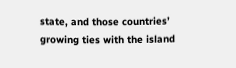state, and those countries’ growing ties with the island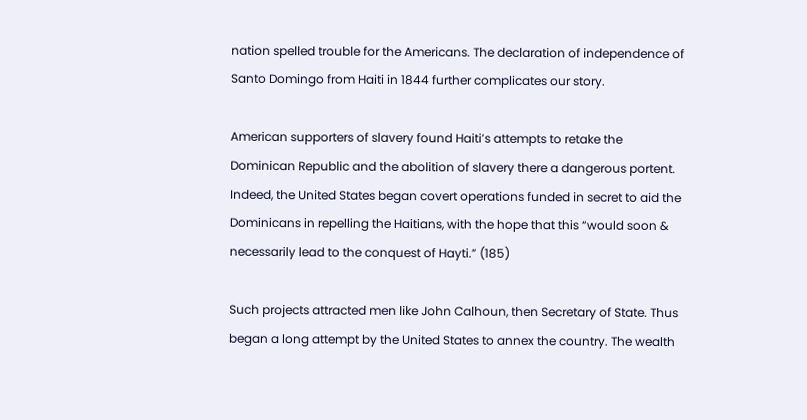nation spelled trouble for the Americans. The declaration of independence of Santo Domingo from Haiti in 1844 further complicates our story.

American supporters of slavery found Haiti’s attempts to retake the Dominican Republic and the abolition of slavery there a dangerous portent. Indeed, the United States began covert operations funded in secret to aid the Dominicans in repelling the Haitians, with the hope that this “would soon & necessarily lead to the conquest of Hayti.” (185)

Such projects attracted men like John Calhoun, then Secretary of State. Thus began a long attempt by the United States to annex the country. The wealth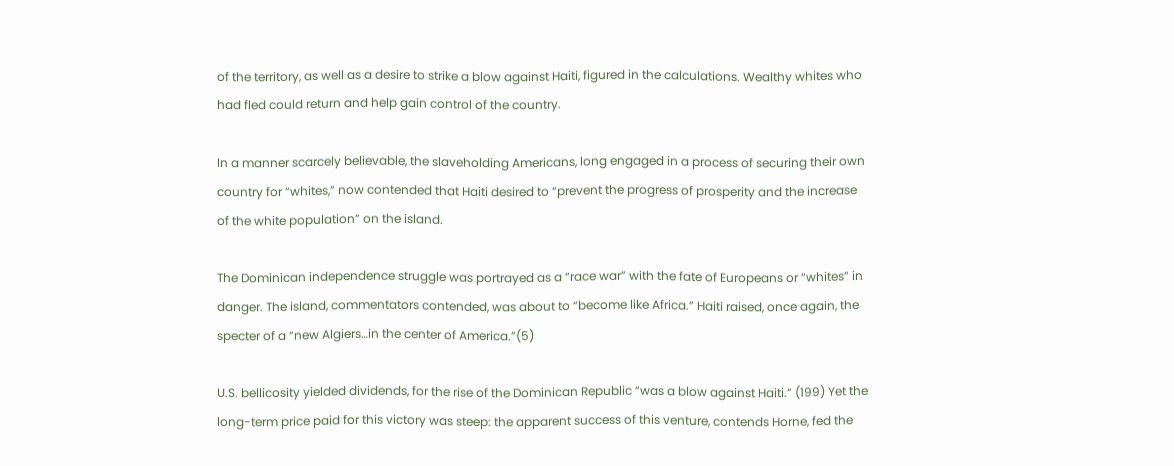of the territory, as well as a desire to strike a blow against Haiti, figured in the calculations. Wealthy whites who had fled could return and help gain control of the country.

In a manner scarcely believable, the slaveholding Americans, long engaged in a process of securing their own country for “whites,” now contended that Haiti desired to “prevent the progress of prosperity and the increase of the white population” on the island.

The Dominican independence struggle was portrayed as a “race war” with the fate of Europeans or “whites” in danger. The island, commentators contended, was about to “become like Africa.” Haiti raised, once again, the specter of a “new Algiers…in the center of America.”(5)

U.S. bellicosity yielded dividends, for the rise of the Dominican Republic “was a blow against Haiti.” (199) Yet the long-term price paid for this victory was steep: the apparent success of this venture, contends Horne, fed the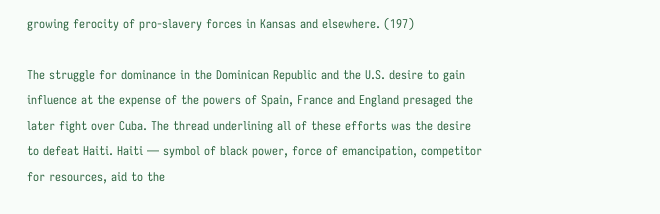growing ferocity of pro-slavery forces in Kansas and elsewhere. (197)

The struggle for dominance in the Dominican Republic and the U.S. desire to gain influence at the expense of the powers of Spain, France and England presaged the later fight over Cuba. The thread underlining all of these efforts was the desire to defeat Haiti. Haiti — symbol of black power, force of emancipation, competitor for resources, aid to the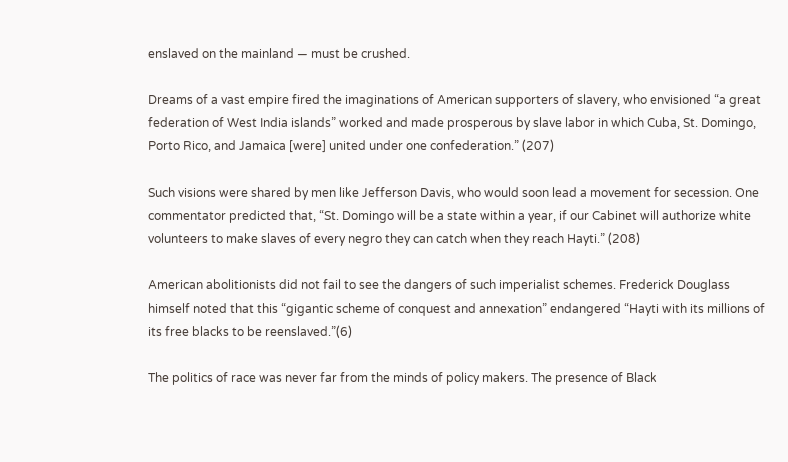enslaved on the mainland — must be crushed.

Dreams of a vast empire fired the imaginations of American supporters of slavery, who envisioned “a great federation of West India islands” worked and made prosperous by slave labor in which Cuba, St. Domingo, Porto Rico, and Jamaica [were] united under one confederation.” (207)

Such visions were shared by men like Jefferson Davis, who would soon lead a movement for secession. One commentator predicted that, “St. Domingo will be a state within a year, if our Cabinet will authorize white volunteers to make slaves of every negro they can catch when they reach Hayti.” (208)

American abolitionists did not fail to see the dangers of such imperialist schemes. Frederick Douglass himself noted that this “gigantic scheme of conquest and annexation” endangered “Hayti with its millions of its free blacks to be reenslaved.”(6)

The politics of race was never far from the minds of policy makers. The presence of Black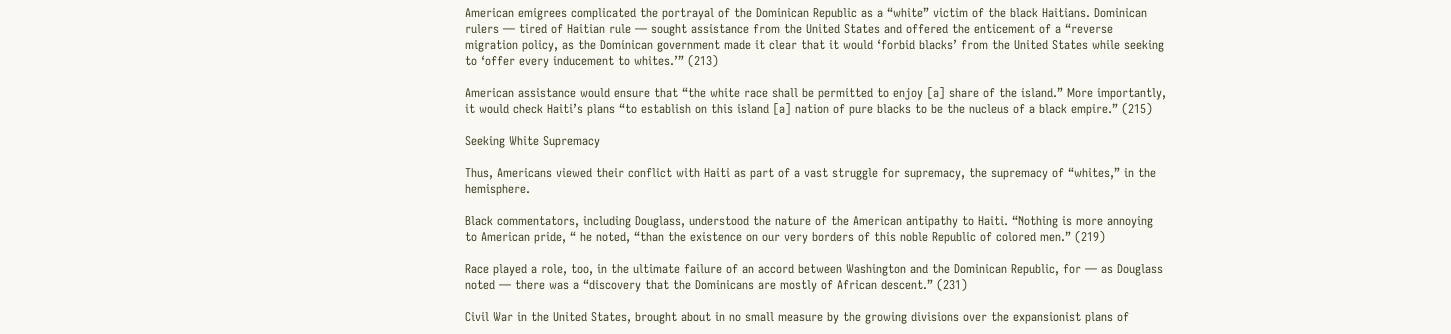American emigrees complicated the portrayal of the Dominican Republic as a “white” victim of the black Haitians. Dominican rulers — tired of Haitian rule — sought assistance from the United States and offered the enticement of a “reverse migration policy, as the Dominican government made it clear that it would ‘forbid blacks’ from the United States while seeking to ‘offer every inducement to whites.’” (213)

American assistance would ensure that “the white race shall be permitted to enjoy [a] share of the island.” More importantly, it would check Haiti’s plans “to establish on this island [a] nation of pure blacks to be the nucleus of a black empire.” (215)

Seeking White Supremacy

Thus, Americans viewed their conflict with Haiti as part of a vast struggle for supremacy, the supremacy of “whites,” in the hemisphere.

Black commentators, including Douglass, understood the nature of the American antipathy to Haiti. “Nothing is more annoying to American pride, “ he noted, “than the existence on our very borders of this noble Republic of colored men.” (219)

Race played a role, too, in the ultimate failure of an accord between Washington and the Dominican Republic, for — as Douglass noted — there was a “discovery that the Dominicans are mostly of African descent.” (231)

Civil War in the United States, brought about in no small measure by the growing divisions over the expansionist plans of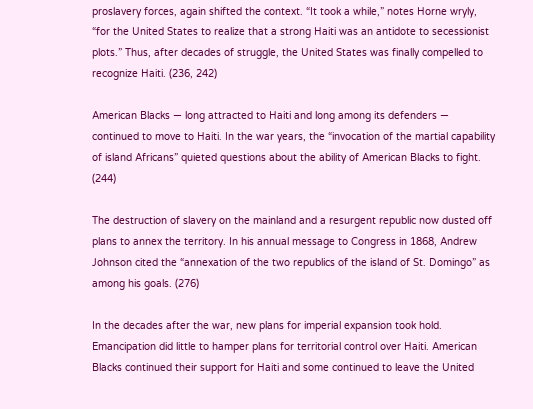proslavery forces, again shifted the context. “It took a while,” notes Horne wryly, “for the United States to realize that a strong Haiti was an antidote to secessionist plots.” Thus, after decades of struggle, the United States was finally compelled to recognize Haiti. (236, 242)

American Blacks — long attracted to Haiti and long among its defenders — continued to move to Haiti. In the war years, the “invocation of the martial capability of island Africans” quieted questions about the ability of American Blacks to fight. (244)

The destruction of slavery on the mainland and a resurgent republic now dusted off plans to annex the territory. In his annual message to Congress in 1868, Andrew Johnson cited the “annexation of the two republics of the island of St. Domingo” as among his goals. (276)

In the decades after the war, new plans for imperial expansion took hold. Emancipation did little to hamper plans for territorial control over Haiti. American Blacks continued their support for Haiti and some continued to leave the United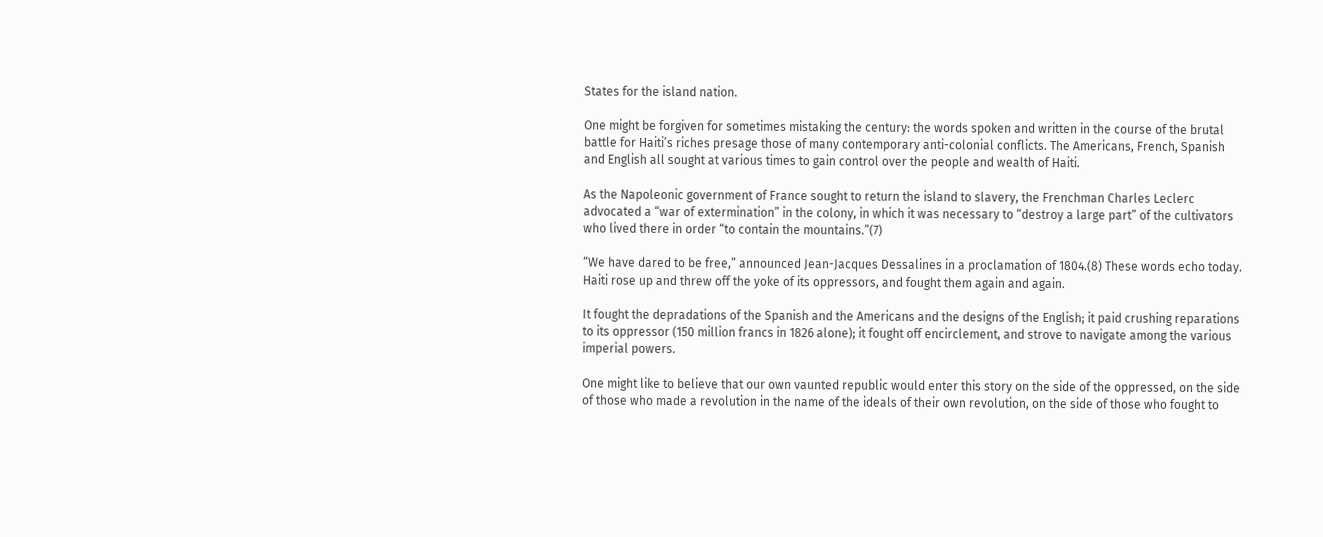States for the island nation.

One might be forgiven for sometimes mistaking the century: the words spoken and written in the course of the brutal battle for Haiti’s riches presage those of many contemporary anti-colonial conflicts. The Americans, French, Spanish and English all sought at various times to gain control over the people and wealth of Haiti.

As the Napoleonic government of France sought to return the island to slavery, the Frenchman Charles Leclerc advocated a “war of extermination” in the colony, in which it was necessary to “destroy a large part” of the cultivators who lived there in order “to contain the mountains.”(7)

“We have dared to be free,” announced Jean-Jacques Dessalines in a proclamation of 1804.(8) These words echo today. Haiti rose up and threw off the yoke of its oppressors, and fought them again and again.

It fought the depradations of the Spanish and the Americans and the designs of the English; it paid crushing reparations to its oppressor (150 million francs in 1826 alone); it fought off encirclement, and strove to navigate among the various imperial powers.

One might like to believe that our own vaunted republic would enter this story on the side of the oppressed, on the side of those who made a revolution in the name of the ideals of their own revolution, on the side of those who fought to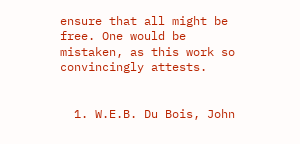ensure that all might be free. One would be mistaken, as this work so convincingly attests.


  1. W.E.B. Du Bois, John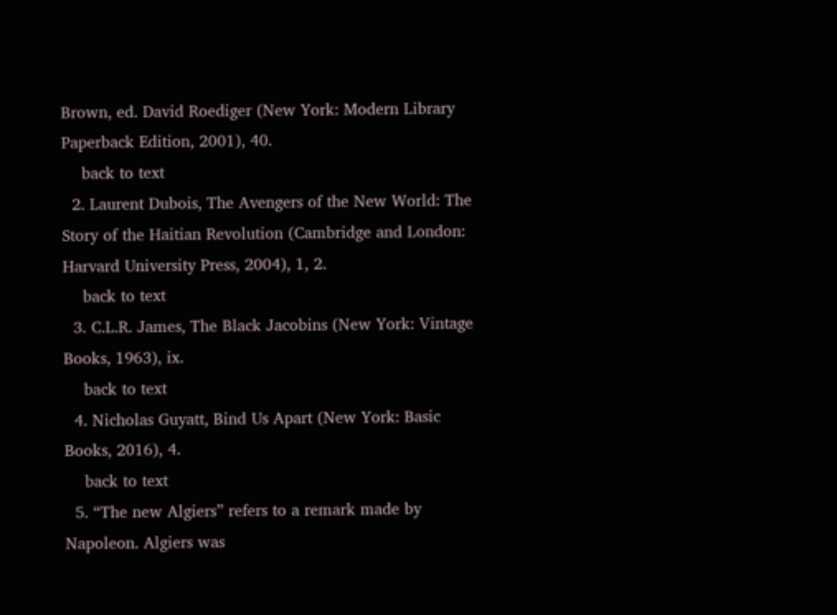Brown, ed. David Roediger (New York: Modern Library Paperback Edition, 2001), 40.
    back to text
  2. Laurent Dubois, The Avengers of the New World: The Story of the Haitian Revolution (Cambridge and London: Harvard University Press, 2004), 1, 2.
    back to text
  3. C.L.R. James, The Black Jacobins (New York: Vintage Books, 1963), ix.
    back to text
  4. Nicholas Guyatt, Bind Us Apart (New York: Basic Books, 2016), 4.
    back to text
  5. “The new Algiers” refers to a remark made by Napoleon. Algiers was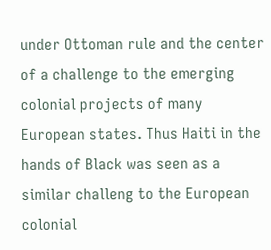under Ottoman rule and the center of a challenge to the emerging colonial projects of many European states. Thus Haiti in the hands of Black was seen as a similar challeng to the European colonial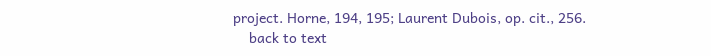project. Horne, 194, 195; Laurent Dubois, op. cit., 256.
    back to text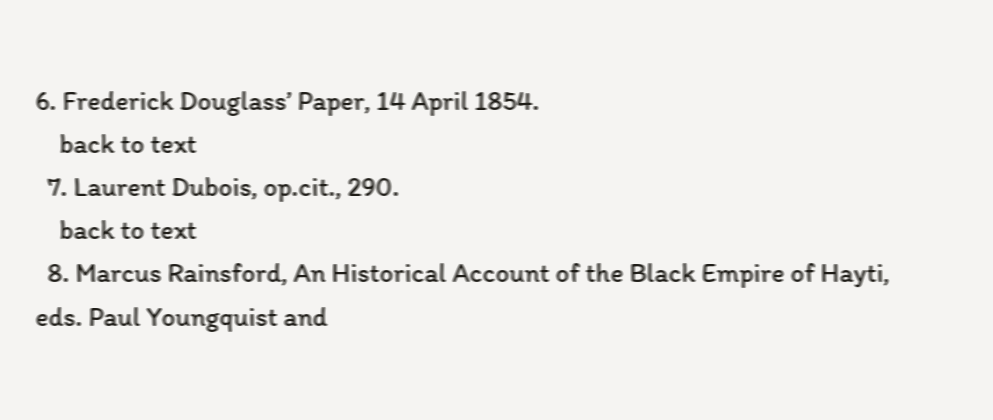6. Frederick Douglass’ Paper, 14 April 1854.
    back to text
  7. Laurent Dubois, op.cit., 290.
    back to text
  8. Marcus Rainsford, An Historical Account of the Black Empire of Hayti, eds. Paul Youngquist and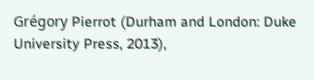Grégory Pierrot (Durham and London: Duke University Press, 2013),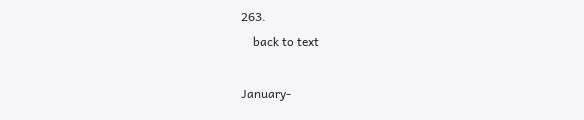263.
    back to text

January-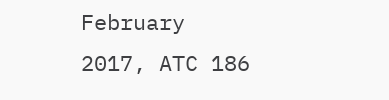February 2017, ATC 186